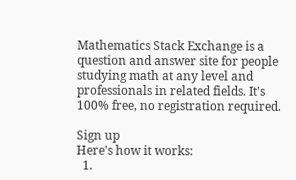Mathematics Stack Exchange is a question and answer site for people studying math at any level and professionals in related fields. It's 100% free, no registration required.

Sign up
Here's how it works:
  1.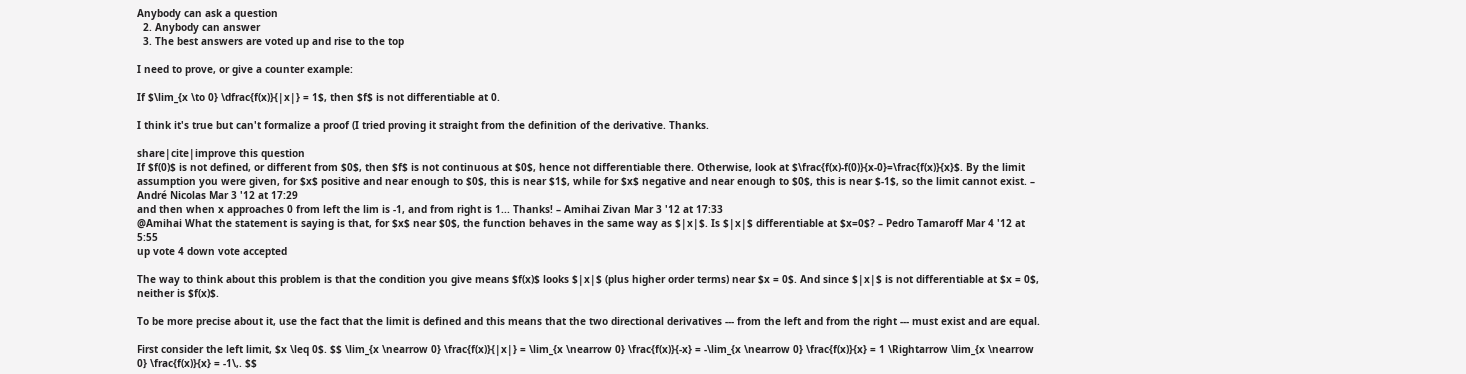Anybody can ask a question
  2. Anybody can answer
  3. The best answers are voted up and rise to the top

I need to prove, or give a counter example:

If $\lim_{x \to 0} \dfrac{f(x)}{|x|} = 1$, then $f$ is not differentiable at 0.

I think it's true but can't formalize a proof (I tried proving it straight from the definition of the derivative. Thanks.

share|cite|improve this question
If $f(0)$ is not defined, or different from $0$, then $f$ is not continuous at $0$, hence not differentiable there. Otherwise, look at $\frac{f(x)-f(0)}{x-0}=\frac{f(x)}{x}$. By the limit assumption you were given, for $x$ positive and near enough to $0$, this is near $1$, while for $x$ negative and near enough to $0$, this is near $-1$, so the limit cannot exist. – André Nicolas Mar 3 '12 at 17:29
and then when x approaches 0 from left the lim is -1, and from right is 1... Thanks! – Amihai Zivan Mar 3 '12 at 17:33
@Amihai What the statement is saying is that, for $x$ near $0$, the function behaves in the same way as $|x|$. Is $|x|$ differentiable at $x=0$? – Pedro Tamaroff Mar 4 '12 at 5:55
up vote 4 down vote accepted

The way to think about this problem is that the condition you give means $f(x)$ looks $|x|$ (plus higher order terms) near $x = 0$. And since $|x|$ is not differentiable at $x = 0$, neither is $f(x)$.

To be more precise about it, use the fact that the limit is defined and this means that the two directional derivatives --- from the left and from the right --- must exist and are equal.

First consider the left limit, $x \leq 0$. $$ \lim_{x \nearrow 0} \frac{f(x)}{|x|} = \lim_{x \nearrow 0} \frac{f(x)}{-x} = -\lim_{x \nearrow 0} \frac{f(x)}{x} = 1 \Rightarrow \lim_{x \nearrow 0} \frac{f(x)}{x} = -1\,. $$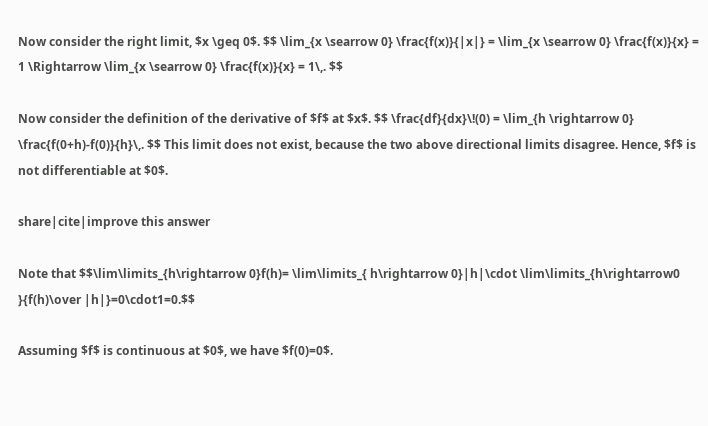Now consider the right limit, $x \geq 0$. $$ \lim_{x \searrow 0} \frac{f(x)}{|x|} = \lim_{x \searrow 0} \frac{f(x)}{x} = 1 \Rightarrow \lim_{x \searrow 0} \frac{f(x)}{x} = 1\,. $$

Now consider the definition of the derivative of $f$ at $x$. $$ \frac{df}{dx}\!(0) = \lim_{h \rightarrow 0} \frac{f(0+h)-f(0)}{h}\,. $$ This limit does not exist, because the two above directional limits disagree. Hence, $f$ is not differentiable at $0$.

share|cite|improve this answer

Note that $$\lim\limits_{h\rightarrow 0}f(h)= \lim\limits_{ h\rightarrow 0}|h|\cdot \lim\limits_{h\rightarrow0 }{f(h)\over |h|}=0\cdot1=0.$$

Assuming $f$ is continuous at $0$, we have $f(0)=0$.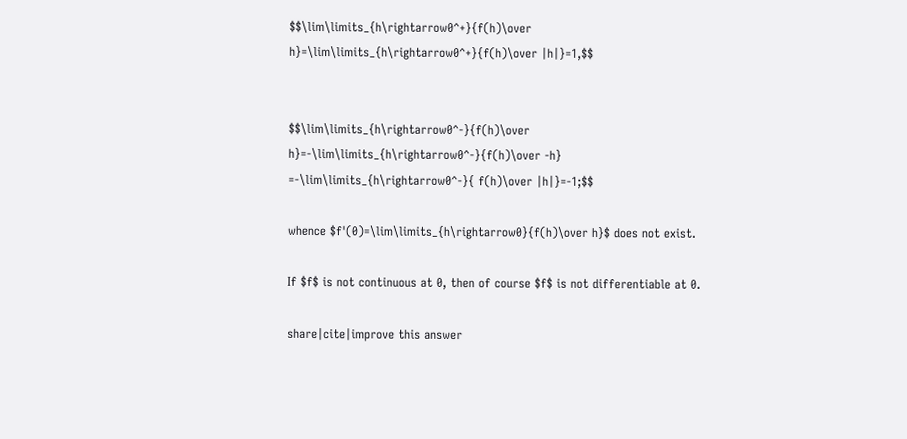$$\lim\limits_{h\rightarrow0^+}{f(h)\over h}=\lim\limits_{h\rightarrow0^+}{f(h)\over |h|}=1,$$


$$\lim\limits_{h\rightarrow0^-}{f(h)\over h}=-\lim\limits_{h\rightarrow0^-}{f(h)\over -h} =-\lim\limits_{h\rightarrow0^-}{ f(h)\over |h|}=-1;$$

whence $f'(0)=\lim\limits_{h\rightarrow0}{f(h)\over h}$ does not exist.

If $f$ is not continuous at 0, then of course $f$ is not differentiable at 0.

share|cite|improve this answer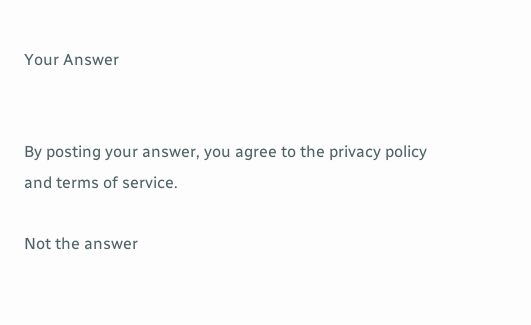Your Answer


By posting your answer, you agree to the privacy policy and terms of service.

Not the answer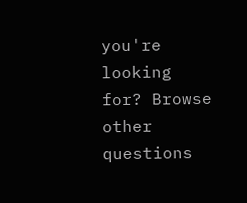you're looking for? Browse other questions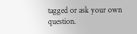tagged or ask your own question.